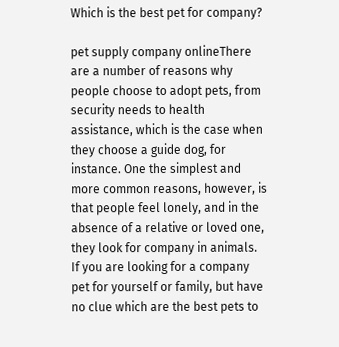Which is the best pet for company?

pet supply company onlineThere are a number of reasons why people choose to adopt pets, from security needs to health assistance, which is the case when they choose a guide dog, for instance. One the simplest and more common reasons, however, is that people feel lonely, and in the absence of a relative or loved one, they look for company in animals. If you are looking for a company pet for yourself or family, but have no clue which are the best pets to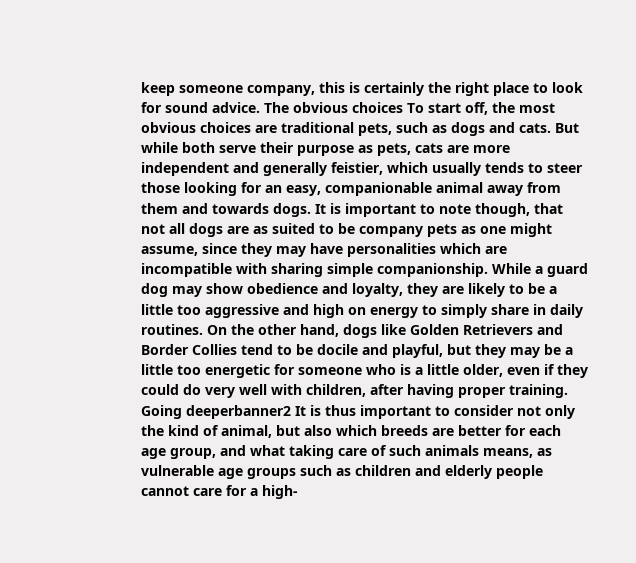keep someone company, this is certainly the right place to look for sound advice. The obvious choices To start off, the most obvious choices are traditional pets, such as dogs and cats. But while both serve their purpose as pets, cats are more independent and generally feistier, which usually tends to steer those looking for an easy, companionable animal away from them and towards dogs. It is important to note though, that not all dogs are as suited to be company pets as one might assume, since they may have personalities which are incompatible with sharing simple companionship. While a guard dog may show obedience and loyalty, they are likely to be a little too aggressive and high on energy to simply share in daily routines. On the other hand, dogs like Golden Retrievers and Border Collies tend to be docile and playful, but they may be a little too energetic for someone who is a little older, even if they could do very well with children, after having proper training. Going deeperbanner2 It is thus important to consider not only the kind of animal, but also which breeds are better for each age group, and what taking care of such animals means, as vulnerable age groups such as children and elderly people cannot care for a high-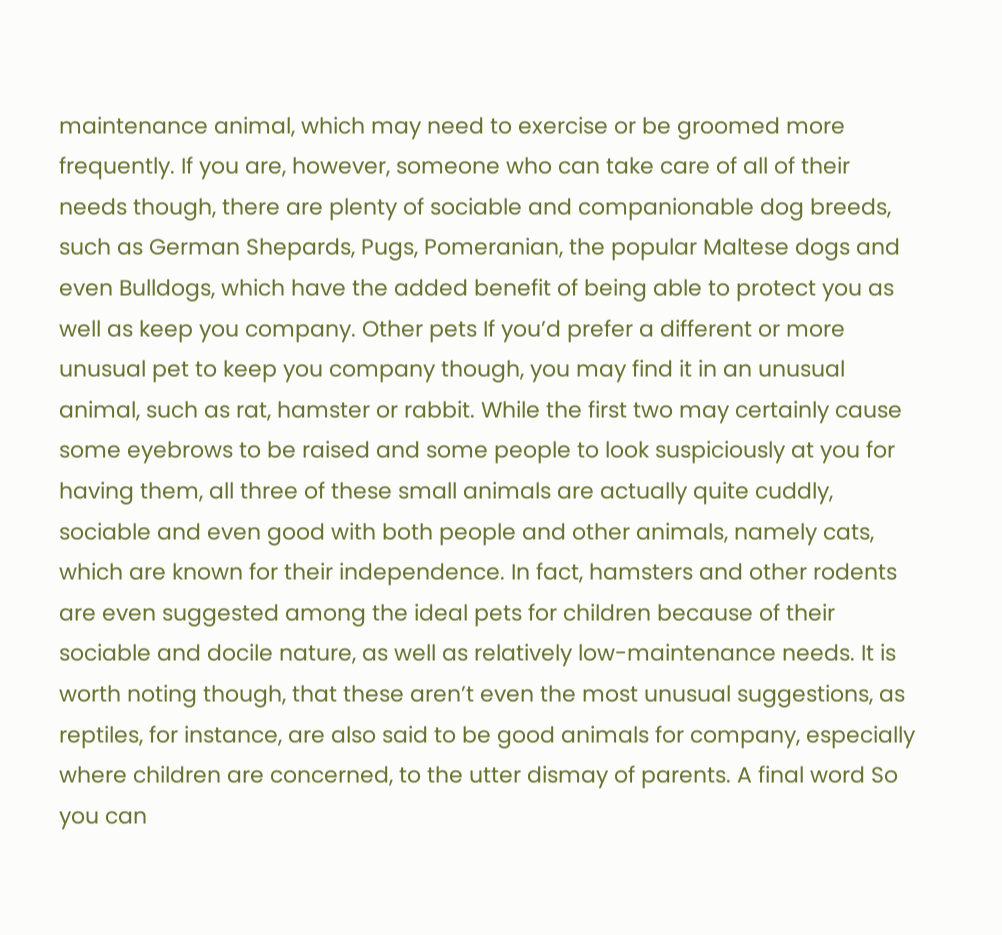maintenance animal, which may need to exercise or be groomed more frequently. If you are, however, someone who can take care of all of their needs though, there are plenty of sociable and companionable dog breeds, such as German Shepards, Pugs, Pomeranian, the popular Maltese dogs and even Bulldogs, which have the added benefit of being able to protect you as well as keep you company. Other pets If you’d prefer a different or more unusual pet to keep you company though, you may find it in an unusual animal, such as rat, hamster or rabbit. While the first two may certainly cause some eyebrows to be raised and some people to look suspiciously at you for having them, all three of these small animals are actually quite cuddly, sociable and even good with both people and other animals, namely cats, which are known for their independence. In fact, hamsters and other rodents are even suggested among the ideal pets for children because of their sociable and docile nature, as well as relatively low-maintenance needs. It is worth noting though, that these aren’t even the most unusual suggestions, as reptiles, for instance, are also said to be good animals for company, especially where children are concerned, to the utter dismay of parents. A final word So you can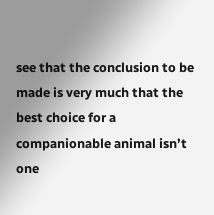see that the conclusion to be made is very much that the best choice for a companionable animal isn’t one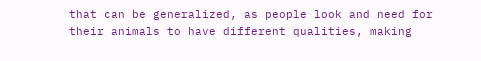that can be generalized, as people look and need for their animals to have different qualities, making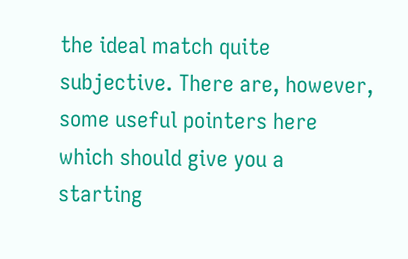the ideal match quite subjective. There are, however, some useful pointers here which should give you a starting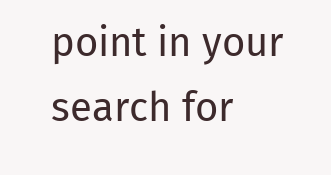point in your search for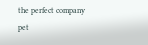the perfect company pet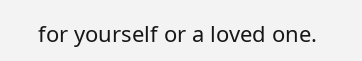for yourself or a loved one.